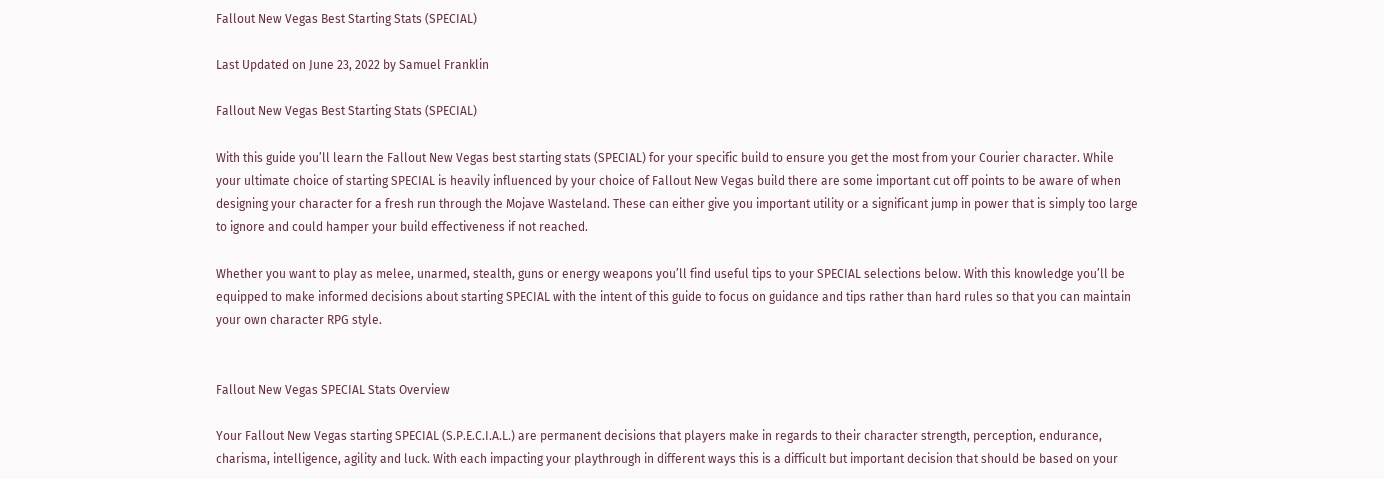Fallout New Vegas Best Starting Stats (SPECIAL)

Last Updated on June 23, 2022 by Samuel Franklin

Fallout New Vegas Best Starting Stats (SPECIAL)

With this guide you’ll learn the Fallout New Vegas best starting stats (SPECIAL) for your specific build to ensure you get the most from your Courier character. While your ultimate choice of starting SPECIAL is heavily influenced by your choice of Fallout New Vegas build there are some important cut off points to be aware of when designing your character for a fresh run through the Mojave Wasteland. These can either give you important utility or a significant jump in power that is simply too large to ignore and could hamper your build effectiveness if not reached.

Whether you want to play as melee, unarmed, stealth, guns or energy weapons you’ll find useful tips to your SPECIAL selections below. With this knowledge you’ll be equipped to make informed decisions about starting SPECIAL with the intent of this guide to focus on guidance and tips rather than hard rules so that you can maintain your own character RPG style.


Fallout New Vegas SPECIAL Stats Overview

Your Fallout New Vegas starting SPECIAL (S.P.E.C.I.A.L.) are permanent decisions that players make in regards to their character strength, perception, endurance, charisma, intelligence, agility and luck. With each impacting your playthrough in different ways this is a difficult but important decision that should be based on your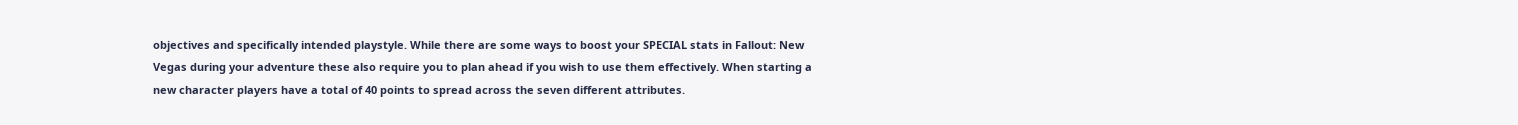objectives and specifically intended playstyle. While there are some ways to boost your SPECIAL stats in Fallout: New Vegas during your adventure these also require you to plan ahead if you wish to use them effectively. When starting a new character players have a total of 40 points to spread across the seven different attributes.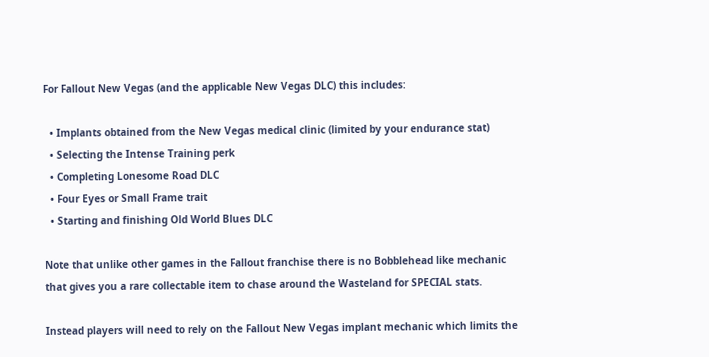For Fallout New Vegas (and the applicable New Vegas DLC) this includes:

  • Implants obtained from the New Vegas medical clinic (limited by your endurance stat)
  • Selecting the Intense Training perk
  • Completing Lonesome Road DLC
  • Four Eyes or Small Frame trait
  • Starting and finishing Old World Blues DLC

Note that unlike other games in the Fallout franchise there is no Bobblehead like mechanic that gives you a rare collectable item to chase around the Wasteland for SPECIAL stats.

Instead players will need to rely on the Fallout New Vegas implant mechanic which limits the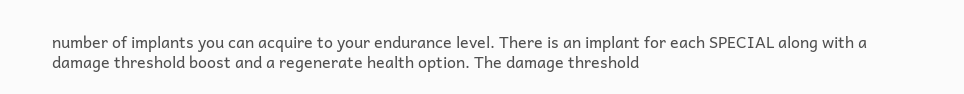number of implants you can acquire to your endurance level. There is an implant for each SPECIAL along with a damage threshold boost and a regenerate health option. The damage threshold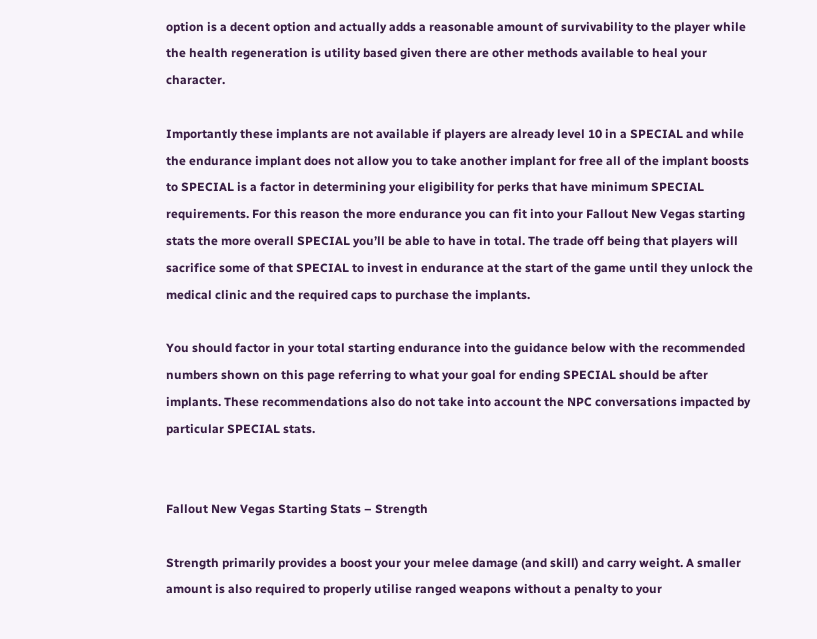option is a decent option and actually adds a reasonable amount of survivability to the player while the health regeneration is utility based given there are other methods available to heal your character.

Importantly these implants are not available if players are already level 10 in a SPECIAL and while the endurance implant does not allow you to take another implant for free all of the implant boosts to SPECIAL is a factor in determining your eligibility for perks that have minimum SPECIAL requirements. For this reason the more endurance you can fit into your Fallout New Vegas starting stats the more overall SPECIAL you’ll be able to have in total. The trade off being that players will sacrifice some of that SPECIAL to invest in endurance at the start of the game until they unlock the medical clinic and the required caps to purchase the implants.

You should factor in your total starting endurance into the guidance below with the recommended numbers shown on this page referring to what your goal for ending SPECIAL should be after implants. These recommendations also do not take into account the NPC conversations impacted by particular SPECIAL stats.


Fallout New Vegas Starting Stats – Strength

Strength primarily provides a boost your your melee damage (and skill) and carry weight. A smaller amount is also required to properly utilise ranged weapons without a penalty to your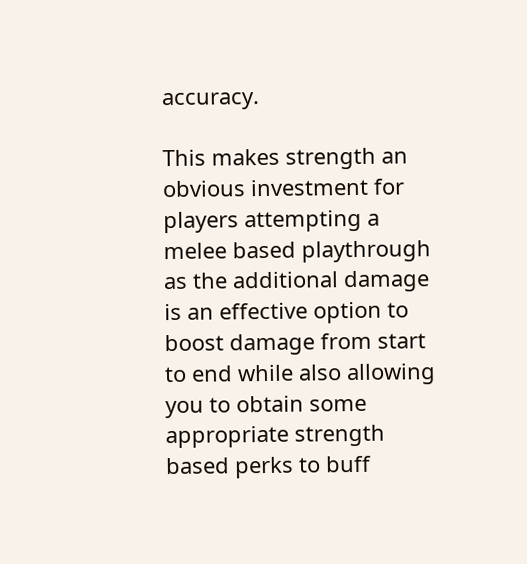accuracy.

This makes strength an obvious investment for players attempting a melee based playthrough as the additional damage is an effective option to boost damage from start to end while also allowing you to obtain some appropriate strength based perks to buff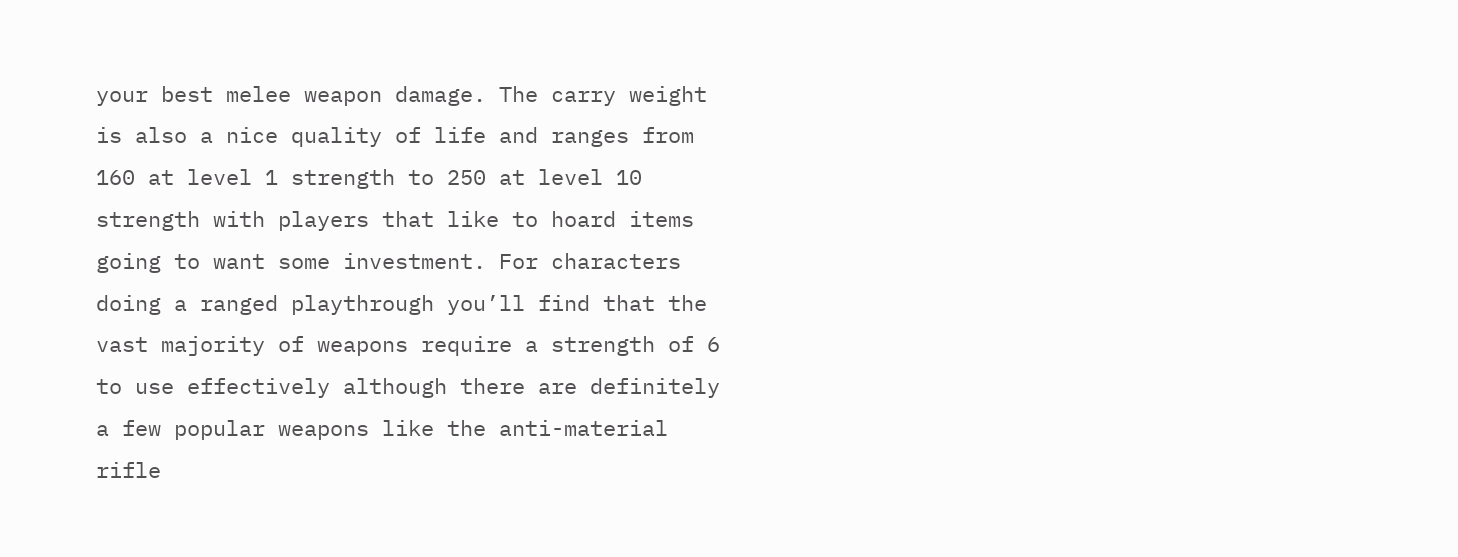your best melee weapon damage. The carry weight is also a nice quality of life and ranges from 160 at level 1 strength to 250 at level 10 strength with players that like to hoard items going to want some investment. For characters doing a ranged playthrough you’ll find that the vast majority of weapons require a strength of 6 to use effectively although there are definitely a few popular weapons like the anti-material rifle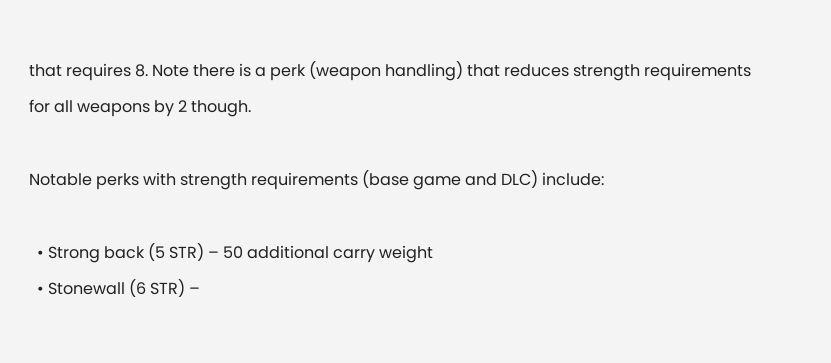that requires 8. Note there is a perk (weapon handling) that reduces strength requirements for all weapons by 2 though.

Notable perks with strength requirements (base game and DLC) include:

  • Strong back (5 STR) – 50 additional carry weight
  • Stonewall (6 STR) –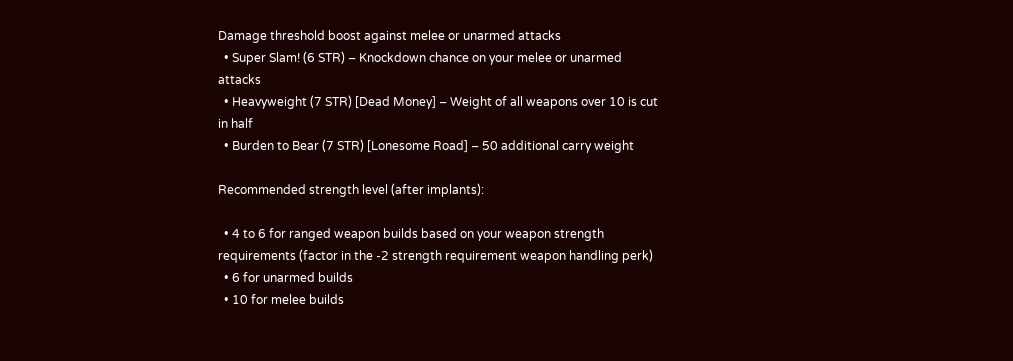Damage threshold boost against melee or unarmed attacks
  • Super Slam! (6 STR) – Knockdown chance on your melee or unarmed attacks
  • Heavyweight (7 STR) [Dead Money] – Weight of all weapons over 10 is cut in half
  • Burden to Bear (7 STR) [Lonesome Road] – 50 additional carry weight

Recommended strength level (after implants):

  • 4 to 6 for ranged weapon builds based on your weapon strength requirements (factor in the -2 strength requirement weapon handling perk)
  • 6 for unarmed builds
  • 10 for melee builds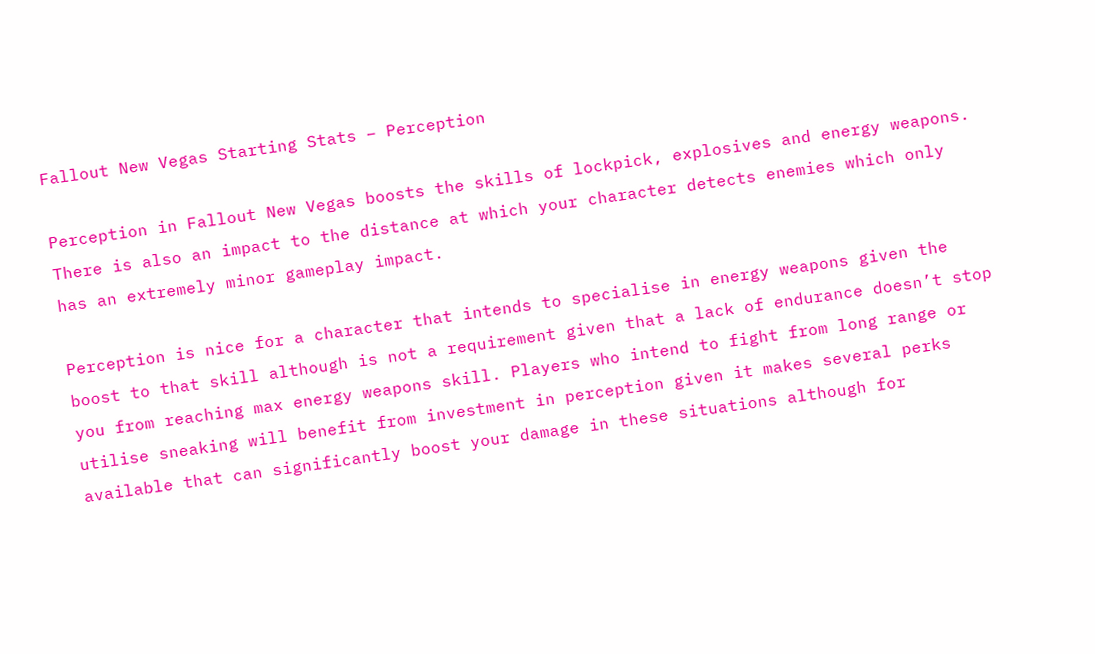Fallout New Vegas Starting Stats – Perception

Perception in Fallout New Vegas boosts the skills of lockpick, explosives and energy weapons. There is also an impact to the distance at which your character detects enemies which only has an extremely minor gameplay impact.

Perception is nice for a character that intends to specialise in energy weapons given the boost to that skill although is not a requirement given that a lack of endurance doesn’t stop you from reaching max energy weapons skill. Players who intend to fight from long range or utilise sneaking will benefit from investment in perception given it makes several perks available that can significantly boost your damage in these situations although for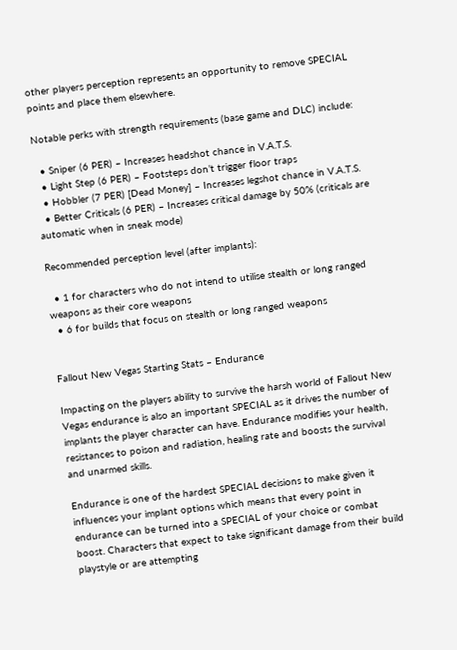other players perception represents an opportunity to remove SPECIAL points and place them elsewhere.

Notable perks with strength requirements (base game and DLC) include:

  • Sniper (6 PER) – Increases headshot chance in V.A.T.S.
  • Light Step (6 PER) – Footsteps don’t trigger floor traps
  • Hobbler (7 PER) [Dead Money] – Increases legshot chance in V.A.T.S.
  • Better Criticals (6 PER) – Increases critical damage by 50% (criticals are automatic when in sneak mode)

Recommended perception level (after implants):

  • 1 for characters who do not intend to utilise stealth or long ranged weapons as their core weapons
  • 6 for builds that focus on stealth or long ranged weapons


Fallout New Vegas Starting Stats – Endurance

Impacting on the players ability to survive the harsh world of Fallout New Vegas endurance is also an important SPECIAL as it drives the number of implants the player character can have. Endurance modifies your health, resistances to poison and radiation, healing rate and boosts the survival and unarmed skills.

Endurance is one of the hardest SPECIAL decisions to make given it influences your implant options which means that every point in endurance can be turned into a SPECIAL of your choice or combat boost. Characters that expect to take significant damage from their build playstyle or are attempting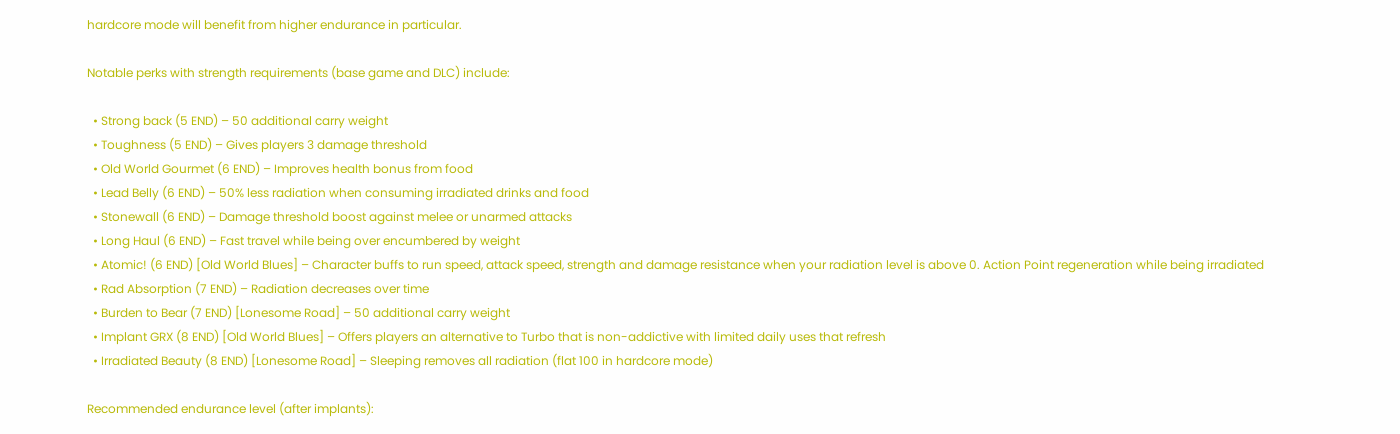hardcore mode will benefit from higher endurance in particular.

Notable perks with strength requirements (base game and DLC) include:

  • Strong back (5 END) – 50 additional carry weight
  • Toughness (5 END) – Gives players 3 damage threshold
  • Old World Gourmet (6 END) – Improves health bonus from food
  • Lead Belly (6 END) – 50% less radiation when consuming irradiated drinks and food
  • Stonewall (6 END) – Damage threshold boost against melee or unarmed attacks
  • Long Haul (6 END) – Fast travel while being over encumbered by weight
  • Atomic! (6 END) [Old World Blues] – Character buffs to run speed, attack speed, strength and damage resistance when your radiation level is above 0. Action Point regeneration while being irradiated
  • Rad Absorption (7 END) – Radiation decreases over time
  • Burden to Bear (7 END) [Lonesome Road] – 50 additional carry weight
  • Implant GRX (8 END) [Old World Blues] – Offers players an alternative to Turbo that is non-addictive with limited daily uses that refresh
  • Irradiated Beauty (8 END) [Lonesome Road] – Sleeping removes all radiation (flat 100 in hardcore mode)

Recommended endurance level (after implants):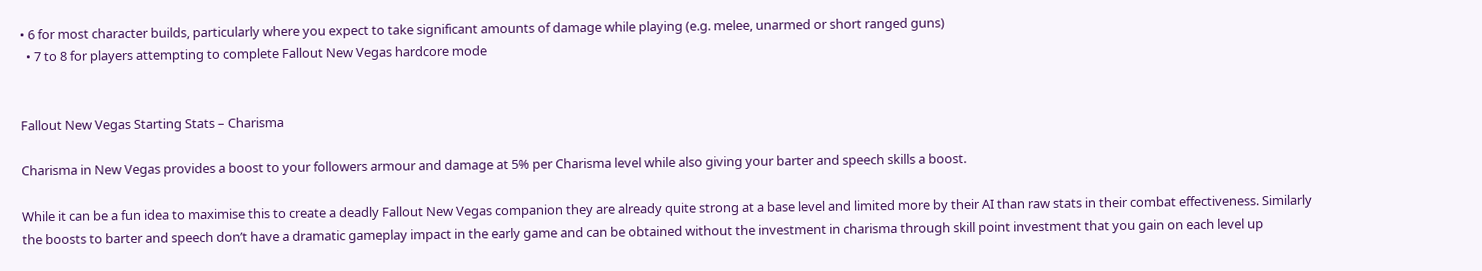• 6 for most character builds, particularly where you expect to take significant amounts of damage while playing (e.g. melee, unarmed or short ranged guns)
  • 7 to 8 for players attempting to complete Fallout New Vegas hardcore mode


Fallout New Vegas Starting Stats – Charisma

Charisma in New Vegas provides a boost to your followers armour and damage at 5% per Charisma level while also giving your barter and speech skills a boost.

While it can be a fun idea to maximise this to create a deadly Fallout New Vegas companion they are already quite strong at a base level and limited more by their AI than raw stats in their combat effectiveness. Similarly the boosts to barter and speech don’t have a dramatic gameplay impact in the early game and can be obtained without the investment in charisma through skill point investment that you gain on each level up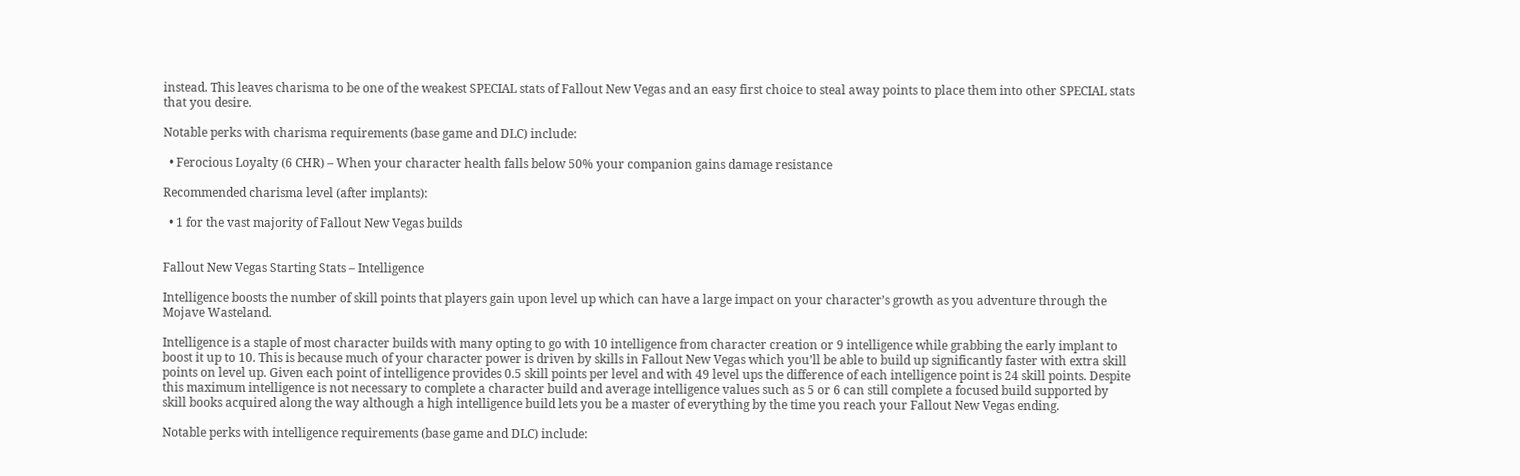instead. This leaves charisma to be one of the weakest SPECIAL stats of Fallout New Vegas and an easy first choice to steal away points to place them into other SPECIAL stats that you desire.

Notable perks with charisma requirements (base game and DLC) include:

  • Ferocious Loyalty (6 CHR) – When your character health falls below 50% your companion gains damage resistance

Recommended charisma level (after implants):

  • 1 for the vast majority of Fallout New Vegas builds


Fallout New Vegas Starting Stats – Intelligence

Intelligence boosts the number of skill points that players gain upon level up which can have a large impact on your character’s growth as you adventure through the Mojave Wasteland.

Intelligence is a staple of most character builds with many opting to go with 10 intelligence from character creation or 9 intelligence while grabbing the early implant to boost it up to 10. This is because much of your character power is driven by skills in Fallout New Vegas which you’ll be able to build up significantly faster with extra skill points on level up. Given each point of intelligence provides 0.5 skill points per level and with 49 level ups the difference of each intelligence point is 24 skill points. Despite this maximum intelligence is not necessary to complete a character build and average intelligence values such as 5 or 6 can still complete a focused build supported by skill books acquired along the way although a high intelligence build lets you be a master of everything by the time you reach your Fallout New Vegas ending.

Notable perks with intelligence requirements (base game and DLC) include: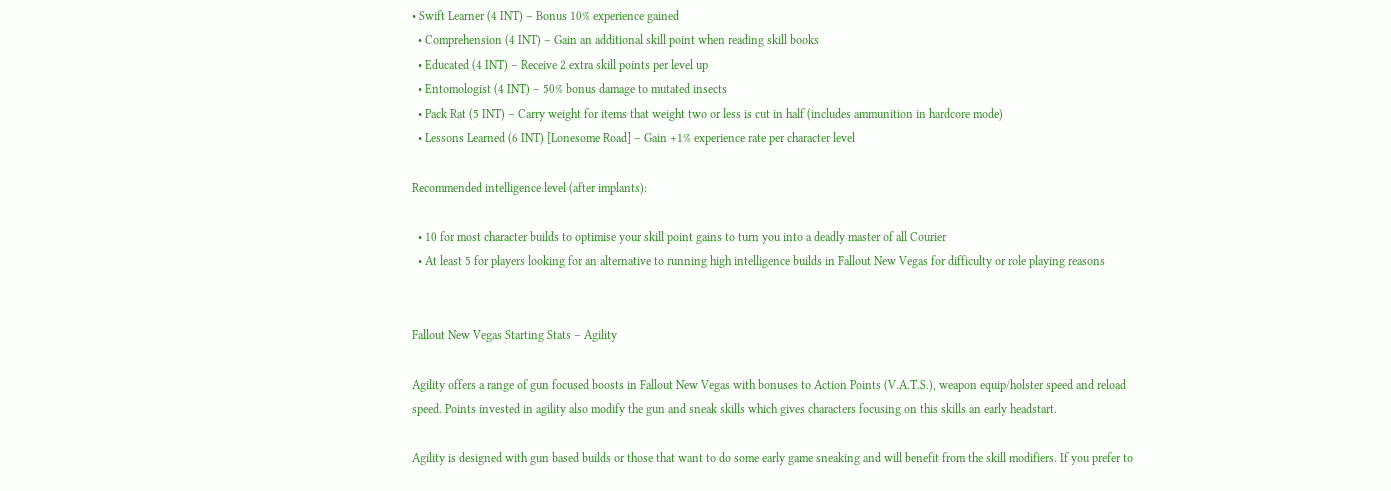• Swift Learner (4 INT) – Bonus 10% experience gained
  • Comprehension (4 INT) – Gain an additional skill point when reading skill books
  • Educated (4 INT) – Receive 2 extra skill points per level up
  • Entomologist (4 INT) – 50% bonus damage to mutated insects
  • Pack Rat (5 INT) – Carry weight for items that weight two or less is cut in half (includes ammunition in hardcore mode)
  • Lessons Learned (6 INT) [Lonesome Road] – Gain +1% experience rate per character level

Recommended intelligence level (after implants):

  • 10 for most character builds to optimise your skill point gains to turn you into a deadly master of all Courier
  • At least 5 for players looking for an alternative to running high intelligence builds in Fallout New Vegas for difficulty or role playing reasons


Fallout New Vegas Starting Stats – Agility

Agility offers a range of gun focused boosts in Fallout New Vegas with bonuses to Action Points (V.A.T.S.), weapon equip/holster speed and reload speed. Points invested in agility also modify the gun and sneak skills which gives characters focusing on this skills an early headstart.

Agility is designed with gun based builds or those that want to do some early game sneaking and will benefit from the skill modifiers. If you prefer to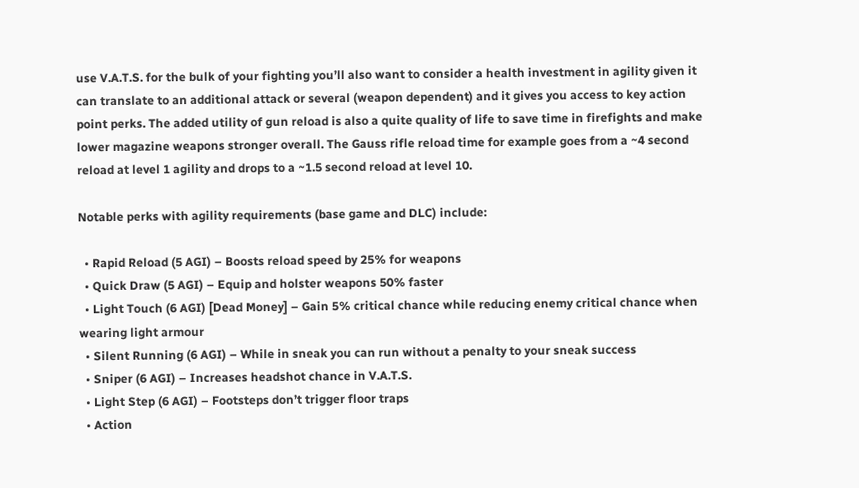use V.A.T.S. for the bulk of your fighting you’ll also want to consider a health investment in agility given it can translate to an additional attack or several (weapon dependent) and it gives you access to key action point perks. The added utility of gun reload is also a quite quality of life to save time in firefights and make lower magazine weapons stronger overall. The Gauss rifle reload time for example goes from a ~4 second reload at level 1 agility and drops to a ~1.5 second reload at level 10.

Notable perks with agility requirements (base game and DLC) include:

  • Rapid Reload (5 AGI) – Boosts reload speed by 25% for weapons
  • Quick Draw (5 AGI) – Equip and holster weapons 50% faster
  • Light Touch (6 AGI) [Dead Money] – Gain 5% critical chance while reducing enemy critical chance when wearing light armour
  • Silent Running (6 AGI) – While in sneak you can run without a penalty to your sneak success
  • Sniper (6 AGI) – Increases headshot chance in V.A.T.S.
  • Light Step (6 AGI) – Footsteps don’t trigger floor traps
  • Action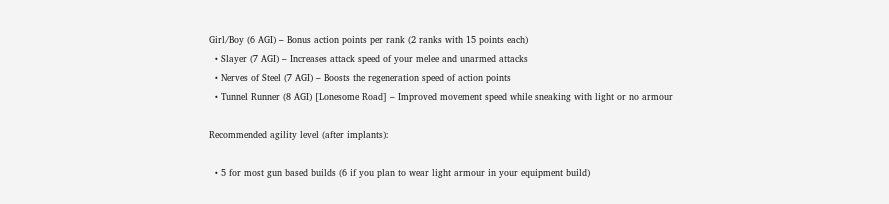Girl/Boy (6 AGI) – Bonus action points per rank (2 ranks with 15 points each)
  • Slayer (7 AGI) – Increases attack speed of your melee and unarmed attacks
  • Nerves of Steel (7 AGI) – Boosts the regeneration speed of action points
  • Tunnel Runner (8 AGI) [Lonesome Road] – Improved movement speed while sneaking with light or no armour

Recommended agility level (after implants):

  • 5 for most gun based builds (6 if you plan to wear light armour in your equipment build)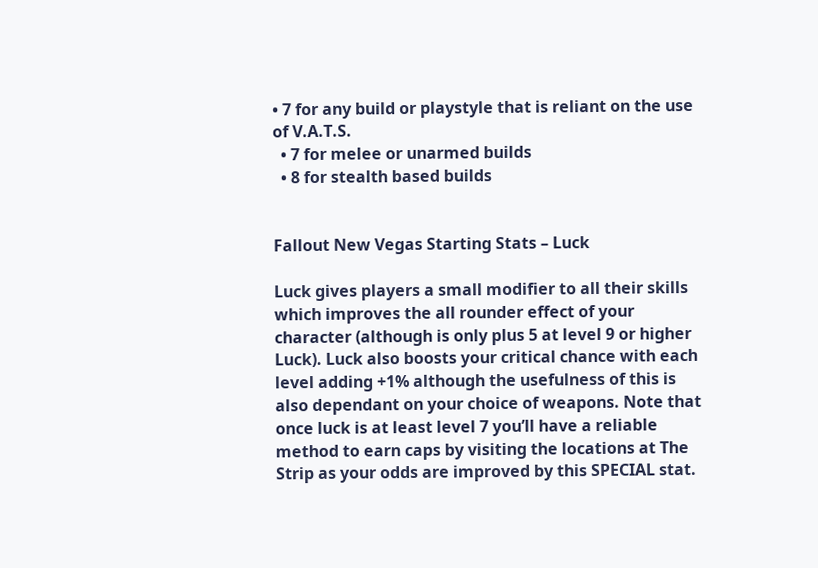• 7 for any build or playstyle that is reliant on the use of V.A.T.S.
  • 7 for melee or unarmed builds
  • 8 for stealth based builds


Fallout New Vegas Starting Stats – Luck

Luck gives players a small modifier to all their skills which improves the all rounder effect of your character (although is only plus 5 at level 9 or higher Luck). Luck also boosts your critical chance with each level adding +1% although the usefulness of this is also dependant on your choice of weapons. Note that once luck is at least level 7 you’ll have a reliable method to earn caps by visiting the locations at The Strip as your odds are improved by this SPECIAL stat.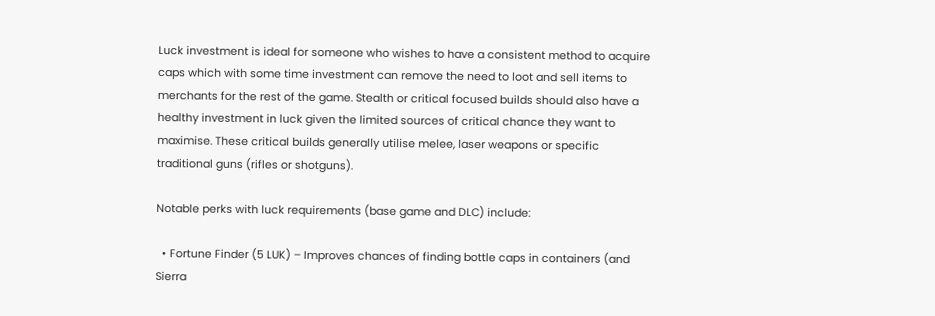Luck investment is ideal for someone who wishes to have a consistent method to acquire caps which with some time investment can remove the need to loot and sell items to merchants for the rest of the game. Stealth or critical focused builds should also have a healthy investment in luck given the limited sources of critical chance they want to maximise. These critical builds generally utilise melee, laser weapons or specific traditional guns (rifles or shotguns).

Notable perks with luck requirements (base game and DLC) include:

  • Fortune Finder (5 LUK) – Improves chances of finding bottle caps in containers (and Sierra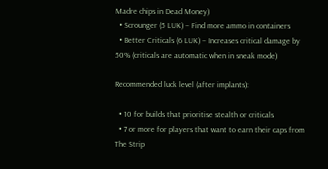Madre chips in Dead Money)
  • Scrounger (5 LUK) – Find more ammo in containers
  • Better Criticals (6 LUK) – Increases critical damage by 50% (criticals are automatic when in sneak mode)

Recommended luck level (after implants):

  • 10 for builds that prioritise stealth or criticals
  • 7 or more for players that want to earn their caps from The Strip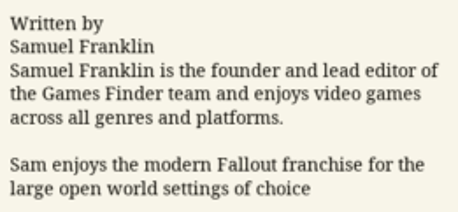Written by
Samuel Franklin
Samuel Franklin is the founder and lead editor of the Games Finder team and enjoys video games across all genres and platforms.

Sam enjoys the modern Fallout franchise for the large open world settings of choice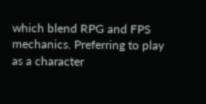which blend RPG and FPS mechanics. Preferring to play as a character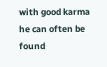with good karma he can often be found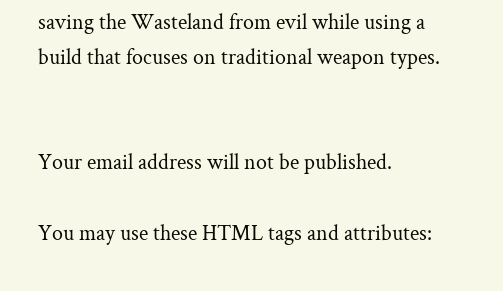saving the Wasteland from evil while using a build that focuses on traditional weapon types.


Your email address will not be published.

You may use these HTML tags and attributes: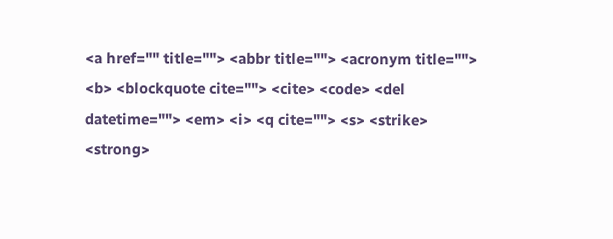<a href="" title=""> <abbr title=""> <acronym title=""> <b> <blockquote cite=""> <cite> <code> <del datetime=""> <em> <i> <q cite=""> <s> <strike> <strong>